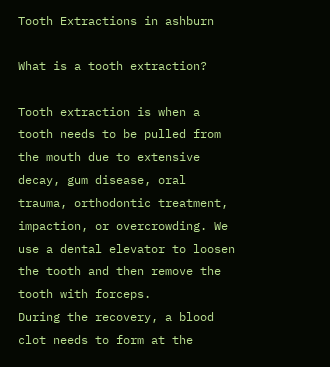Tooth Extractions in ashburn

What is a tooth extraction?

Tooth extraction is when a tooth needs to be pulled from the mouth due to extensive decay, gum disease, oral trauma, orthodontic treatment, impaction, or overcrowding. We use a dental elevator to loosen the tooth and then remove the tooth with forceps.
During the recovery, a blood clot needs to form at the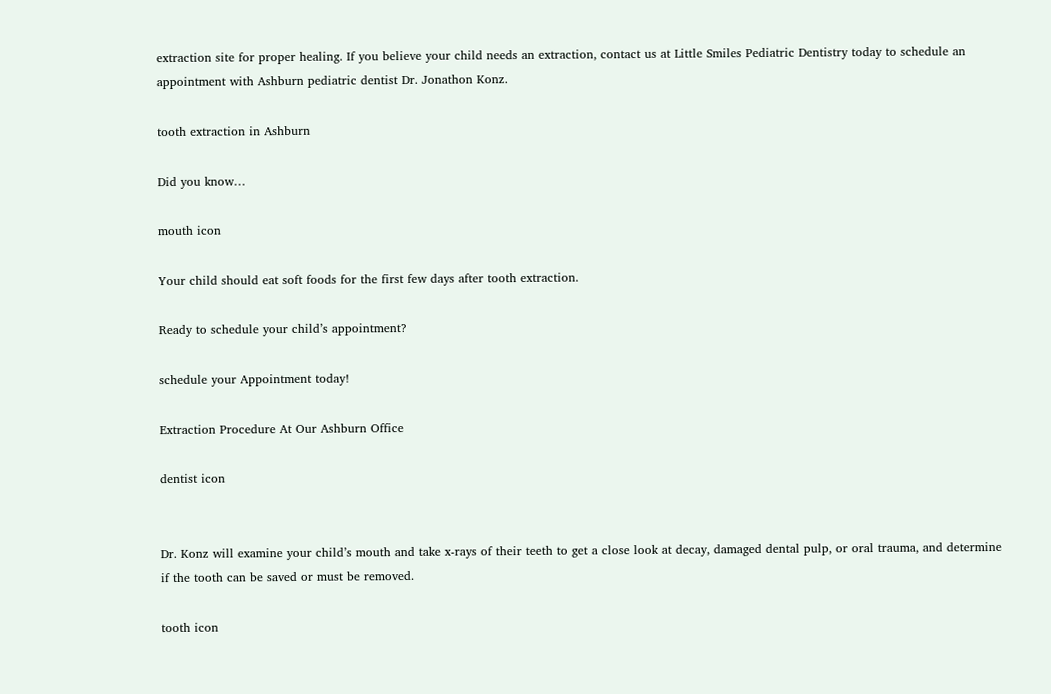extraction site for proper healing. If you believe your child needs an extraction, contact us at Little Smiles Pediatric Dentistry today to schedule an appointment with Ashburn pediatric dentist Dr. Jonathon Konz.

tooth extraction in Ashburn

Did you know…

mouth icon

Your child should eat soft foods for the first few days after tooth extraction.

Ready to schedule your child’s appointment?

schedule your Appointment today!

Extraction Procedure At Our Ashburn Office

dentist icon


Dr. Konz will examine your child’s mouth and take x-rays of their teeth to get a close look at decay, damaged dental pulp, or oral trauma, and determine if the tooth can be saved or must be removed.

tooth icon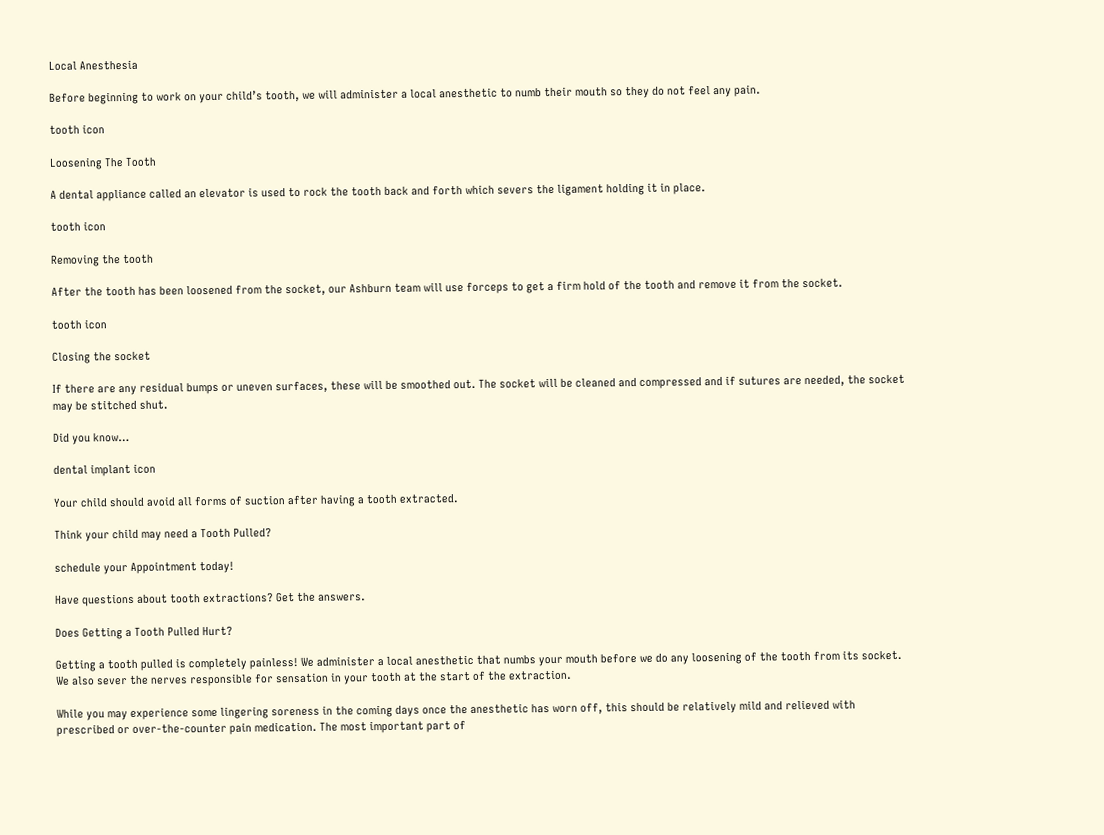Local Anesthesia

Before beginning to work on your child’s tooth, we will administer a local anesthetic to numb their mouth so they do not feel any pain.

tooth icon

Loosening The Tooth

A dental appliance called an elevator is used to rock the tooth back and forth which severs the ligament holding it in place.

tooth icon

Removing the tooth

After the tooth has been loosened from the socket, our Ashburn team will use forceps to get a firm hold of the tooth and remove it from the socket.

tooth icon

Closing the socket

If there are any residual bumps or uneven surfaces, these will be smoothed out. The socket will be cleaned and compressed and if sutures are needed, the socket may be stitched shut.

Did you know…

dental implant icon

Your child should avoid all forms of suction after having a tooth extracted.

Think your child may need a Tooth Pulled?

schedule your Appointment today!

Have questions about tooth extractions? Get the answers.

Does Getting a Tooth Pulled Hurt?

Getting a tooth pulled is completely painless! We administer a local anesthetic that numbs your mouth before we do any loosening of the tooth from its socket. We also sever the nerves responsible for sensation in your tooth at the start of the extraction.

While you may experience some lingering soreness in the coming days once the anesthetic has worn off, this should be relatively mild and relieved with prescribed or over-the-counter pain medication. The most important part of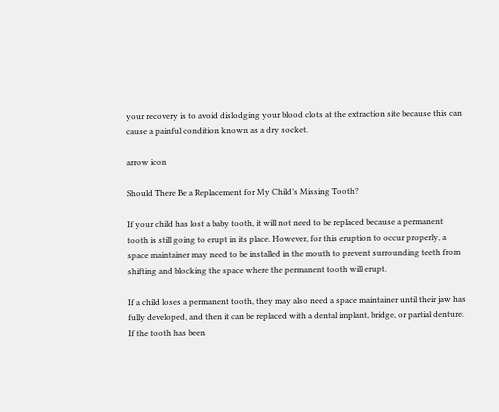your recovery is to avoid dislodging your blood clots at the extraction site because this can cause a painful condition known as a dry socket.

arrow icon

Should There Be a Replacement for My Child’s Missing Tooth?

If your child has lost a baby tooth, it will not need to be replaced because a permanent tooth is still going to erupt in its place. However, for this eruption to occur properly, a space maintainer may need to be installed in the mouth to prevent surrounding teeth from shifting and blocking the space where the permanent tooth will erupt.

If a child loses a permanent tooth, they may also need a space maintainer until their jaw has fully developed, and then it can be replaced with a dental implant, bridge, or partial denture. If the tooth has been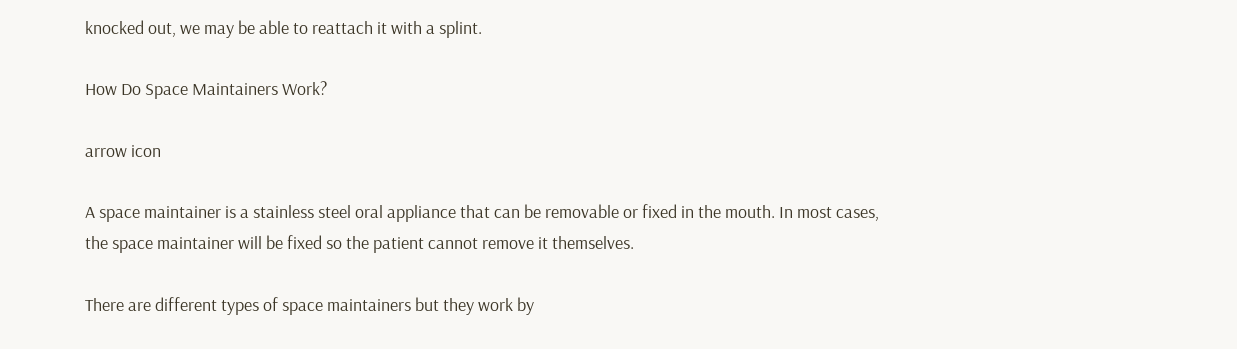knocked out, we may be able to reattach it with a splint.

How Do Space Maintainers Work?

arrow icon

A space maintainer is a stainless steel oral appliance that can be removable or fixed in the mouth. In most cases, the space maintainer will be fixed so the patient cannot remove it themselves.

There are different types of space maintainers but they work by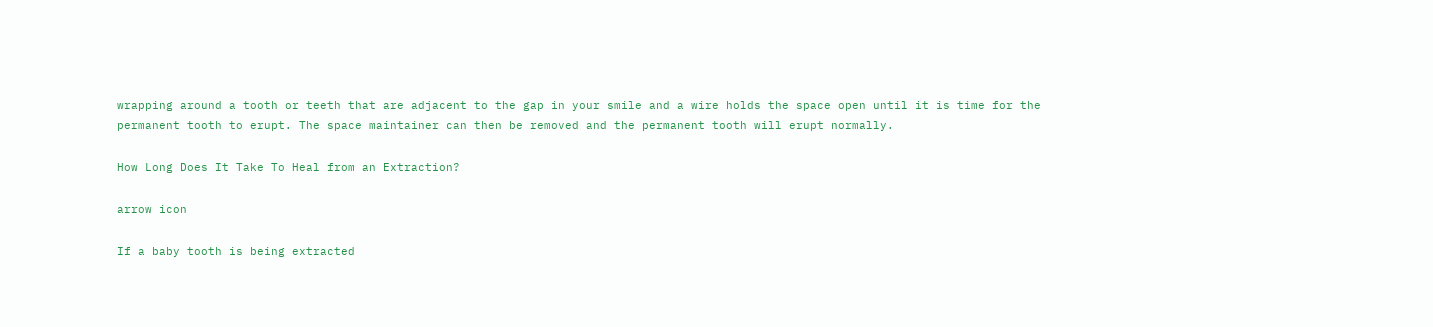wrapping around a tooth or teeth that are adjacent to the gap in your smile and a wire holds the space open until it is time for the permanent tooth to erupt. The space maintainer can then be removed and the permanent tooth will erupt normally.

How Long Does It Take To Heal from an Extraction?

arrow icon

If a baby tooth is being extracted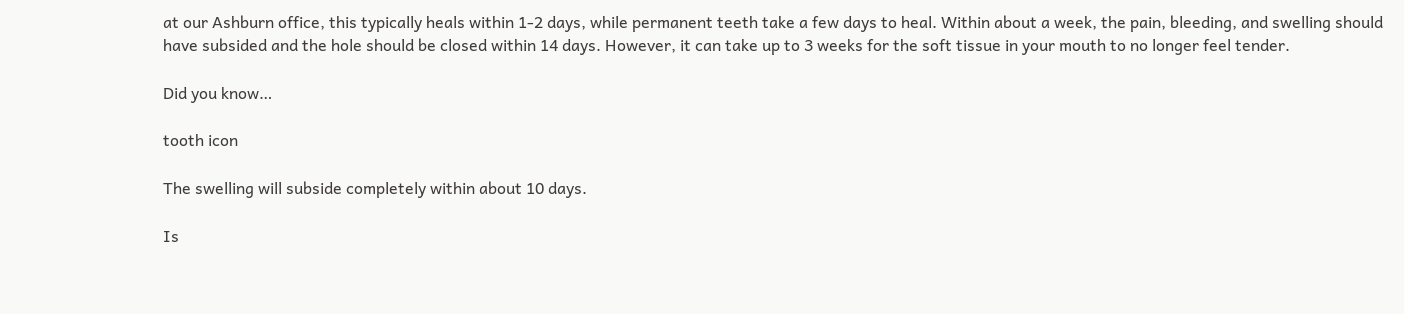at our Ashburn office, this typically heals within 1-2 days, while permanent teeth take a few days to heal. Within about a week, the pain, bleeding, and swelling should have subsided and the hole should be closed within 14 days. However, it can take up to 3 weeks for the soft tissue in your mouth to no longer feel tender.

Did you know…

tooth icon

The swelling will subside completely within about 10 days.

Is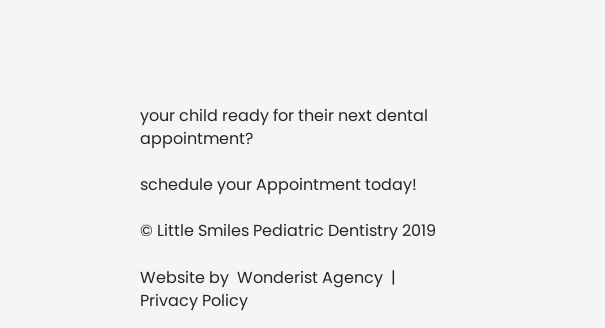your child ready for their next dental appointment?

schedule your Appointment today!

© Little Smiles Pediatric Dentistry 2019

Website by  Wonderist Agency  |  Privacy Policy